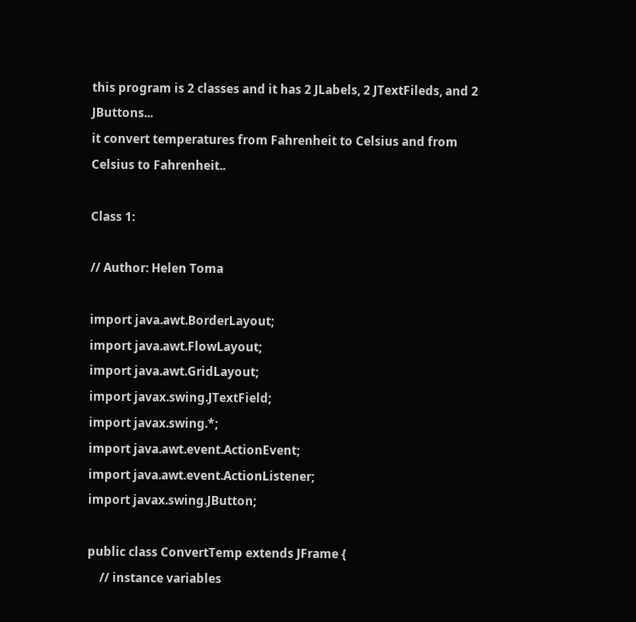this program is 2 classes and it has 2 JLabels, 2 JTextFileds, and 2 JButtons...
it convert temperatures from Fahrenheit to Celsius and from Celsius to Fahrenheit..

Class 1:

// Author: Helen Toma

import java.awt.BorderLayout;
import java.awt.FlowLayout;
import java.awt.GridLayout;
import javax.swing.JTextField;
import javax.swing.*;
import java.awt.event.ActionEvent;
import java.awt.event.ActionListener;
import javax.swing.JButton;

public class ConvertTemp extends JFrame {
    // instance variables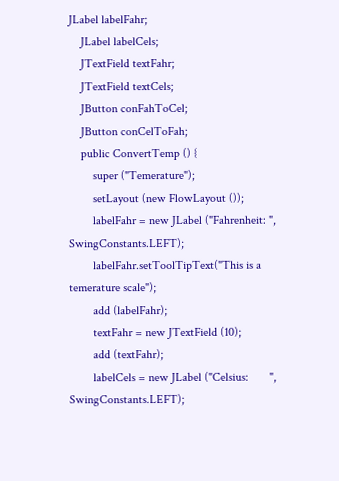JLabel labelFahr;
    JLabel labelCels;
    JTextField textFahr;
    JTextField textCels;
    JButton conFahToCel;
    JButton conCelToFah;
    public ConvertTemp () {
        super ("Temerature");
        setLayout (new FlowLayout ());
        labelFahr = new JLabel ("Fahrenheit: ", SwingConstants.LEFT);
        labelFahr.setToolTipText("This is a temerature scale");
        add (labelFahr);
        textFahr = new JTextField (10);
        add (textFahr);
        labelCels = new JLabel ("Celsius:       ", SwingConstants.LEFT);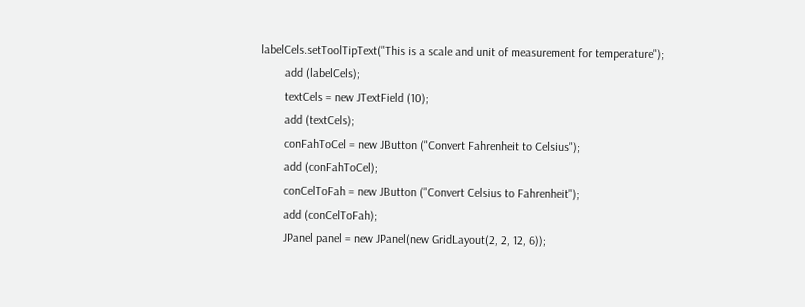labelCels.setToolTipText("This is a scale and unit of measurement for temperature");
        add (labelCels);
        textCels = new JTextField (10);
        add (textCels);
        conFahToCel = new JButton ("Convert Fahrenheit to Celsius");
        add (conFahToCel);
        conCelToFah = new JButton ("Convert Celsius to Fahrenheit");
        add (conCelToFah);
        JPanel panel = new JPanel(new GridLayout(2, 2, 12, 6));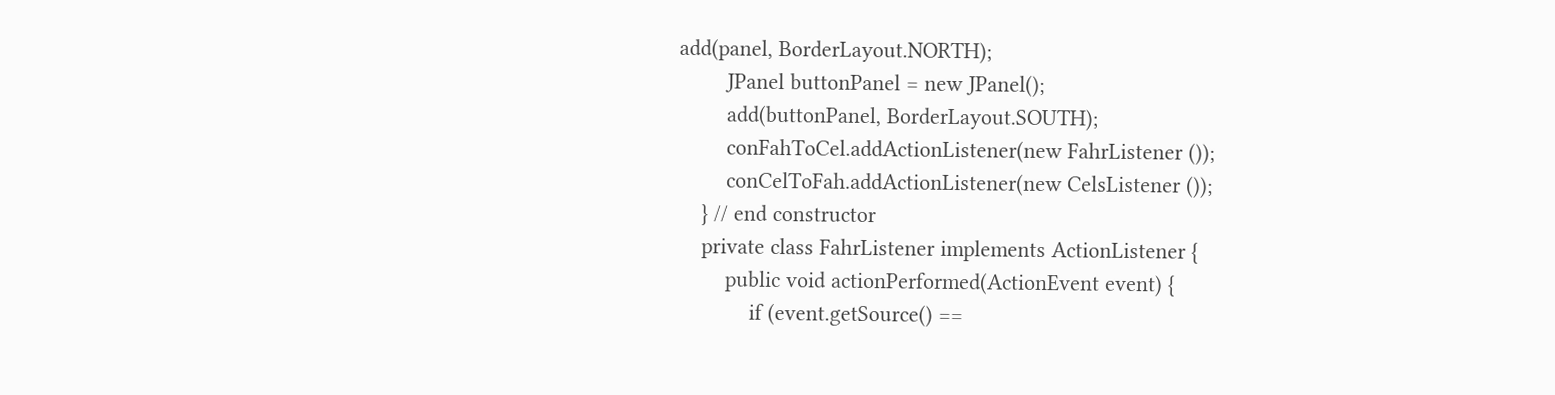add(panel, BorderLayout.NORTH);
        JPanel buttonPanel = new JPanel();
        add(buttonPanel, BorderLayout.SOUTH);
        conFahToCel.addActionListener(new FahrListener ());
        conCelToFah.addActionListener(new CelsListener ());
    } // end constructor
    private class FahrListener implements ActionListener {
        public void actionPerformed(ActionEvent event) {
            if (event.getSource() ==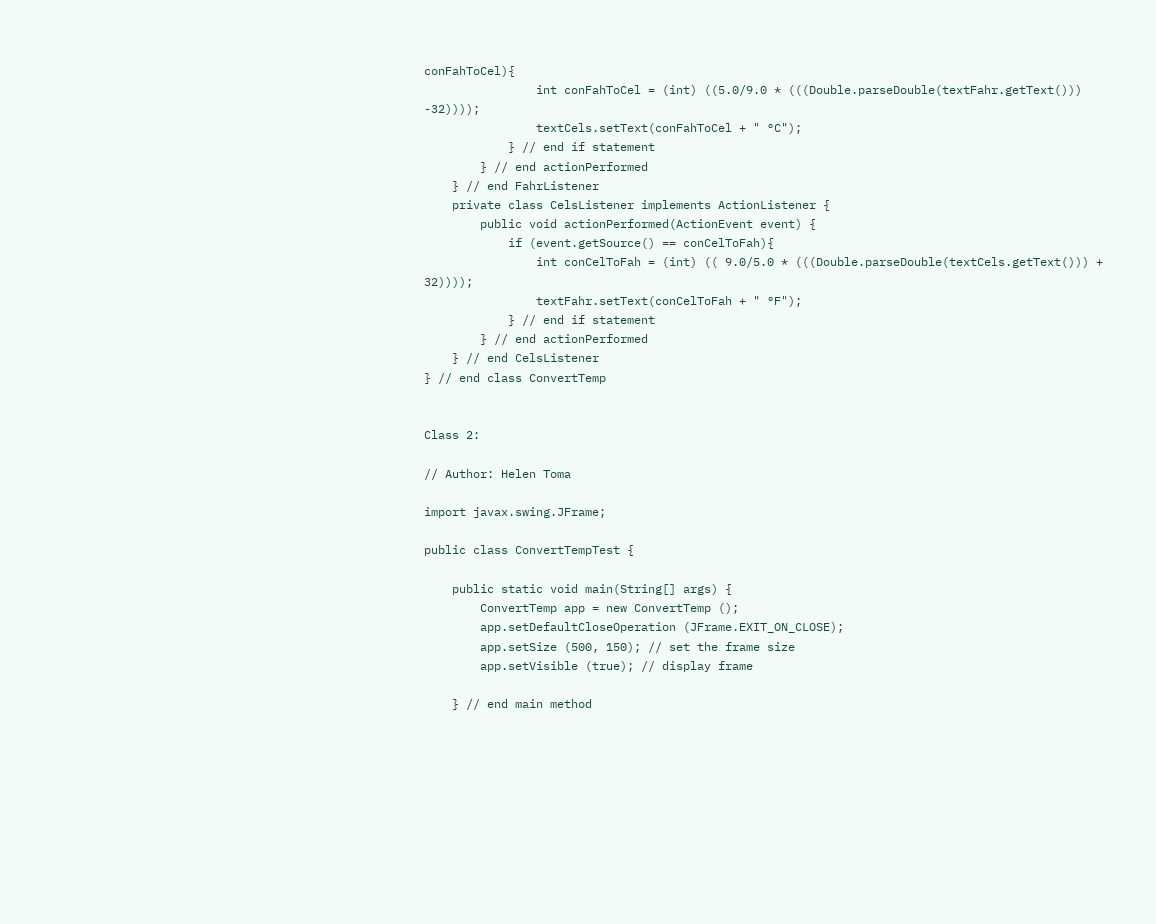conFahToCel){
                int conFahToCel = (int) ((5.0/9.0 * (((Double.parseDouble(textFahr.getText())) -32))));
                textCels.setText(conFahToCel + " °C");
            } // end if statement
        } // end actionPerformed
    } // end FahrListener
    private class CelsListener implements ActionListener {
        public void actionPerformed(ActionEvent event) {
            if (event.getSource() == conCelToFah){
                int conCelToFah = (int) (( 9.0/5.0 * (((Double.parseDouble(textCels.getText())) + 32))));
                textFahr.setText(conCelToFah + " °F");
            } // end if statement
        } // end actionPerformed
    } // end CelsListener
} // end class ConvertTemp


Class 2:

// Author: Helen Toma

import javax.swing.JFrame;

public class ConvertTempTest {

    public static void main(String[] args) {
        ConvertTemp app = new ConvertTemp ();
        app.setDefaultCloseOperation (JFrame.EXIT_ON_CLOSE);
        app.setSize (500, 150); // set the frame size
        app.setVisible (true); // display frame

    } // end main method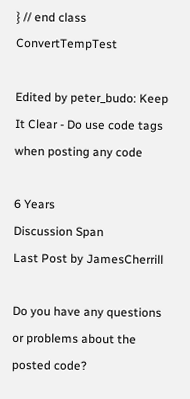} // end class ConvertTempTest

Edited by peter_budo: Keep It Clear - Do use code tags when posting any code

6 Years
Discussion Span
Last Post by JamesCherrill

Do you have any questions or problems about the posted code?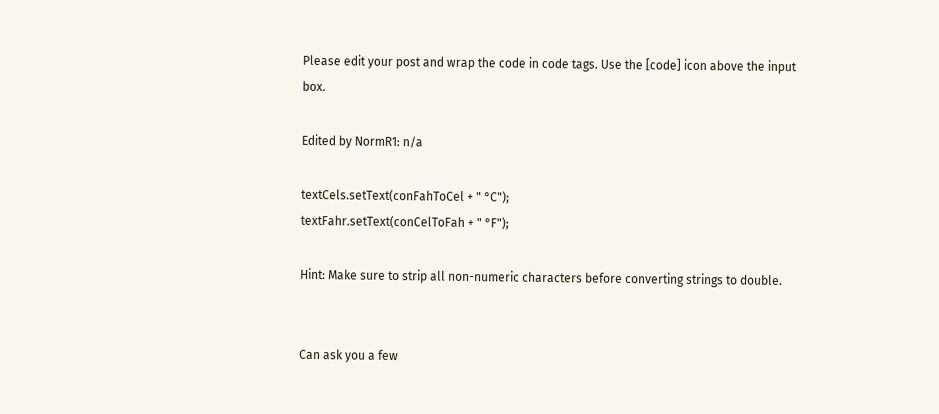Please edit your post and wrap the code in code tags. Use the [code] icon above the input box.

Edited by NormR1: n/a

textCels.setText(conFahToCel + " °C");
textFahr.setText(conCelToFah + " °F");

Hint: Make sure to strip all non-numeric characters before converting strings to double.


Can ask you a few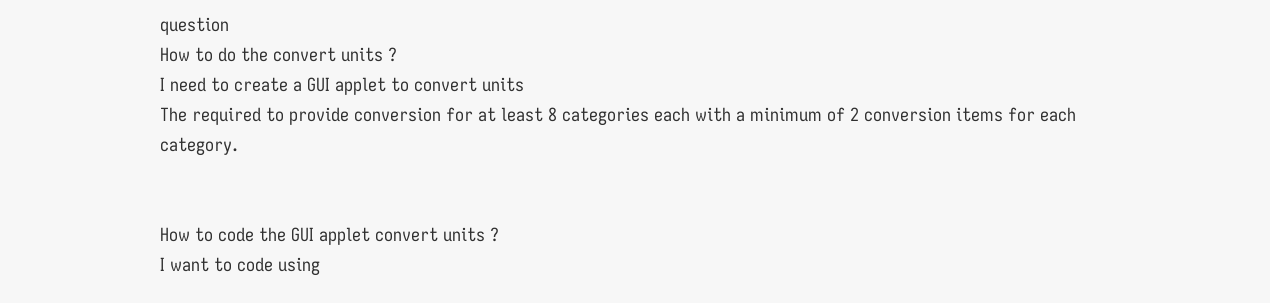question
How to do the convert units ?
I need to create a GUI applet to convert units
The required to provide conversion for at least 8 categories each with a minimum of 2 conversion items for each category.


How to code the GUI applet convert units ?
I want to code using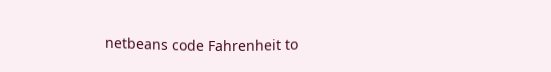netbeans code Fahrenheit to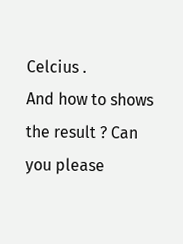Celcius .
And how to shows the result ? Can you please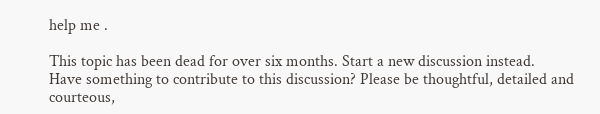help me .

This topic has been dead for over six months. Start a new discussion instead.
Have something to contribute to this discussion? Please be thoughtful, detailed and courteous,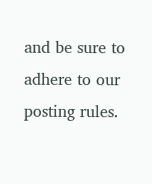and be sure to adhere to our posting rules.